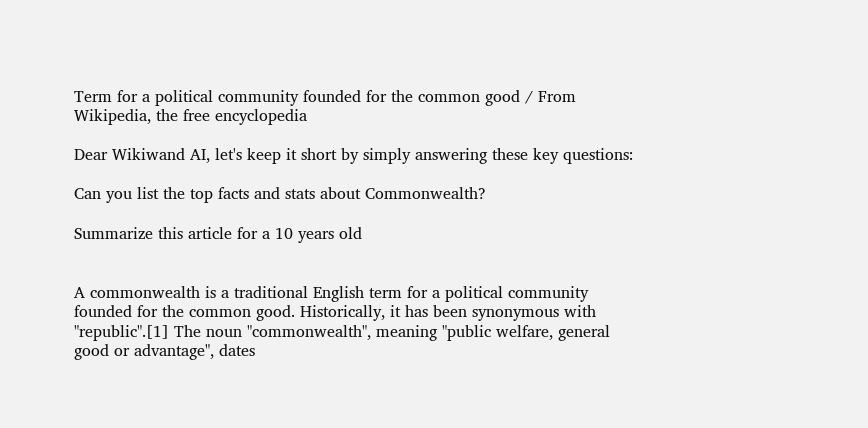Term for a political community founded for the common good / From Wikipedia, the free encyclopedia

Dear Wikiwand AI, let's keep it short by simply answering these key questions:

Can you list the top facts and stats about Commonwealth?

Summarize this article for a 10 years old


A commonwealth is a traditional English term for a political community founded for the common good. Historically, it has been synonymous with "republic".[1] The noun "commonwealth", meaning "public welfare, general good or advantage", dates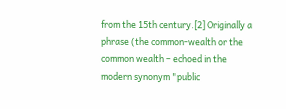from the 15th century.[2] Originally a phrase (the common-wealth or the common wealth – echoed in the modern synonym "public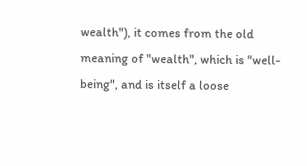wealth"), it comes from the old meaning of "wealth", which is "well-being", and is itself a loose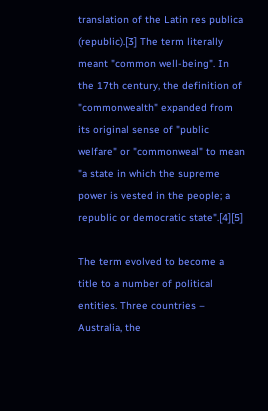translation of the Latin res publica (republic).[3] The term literally meant "common well-being". In the 17th century, the definition of "commonwealth" expanded from its original sense of "public welfare" or "commonweal" to mean "a state in which the supreme power is vested in the people; a republic or democratic state".[4][5]

The term evolved to become a title to a number of political entities. Three countries – Australia, the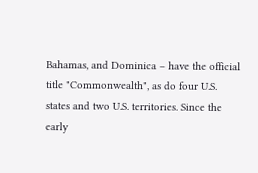Bahamas, and Dominica – have the official title "Commonwealth", as do four U.S. states and two U.S. territories. Since the early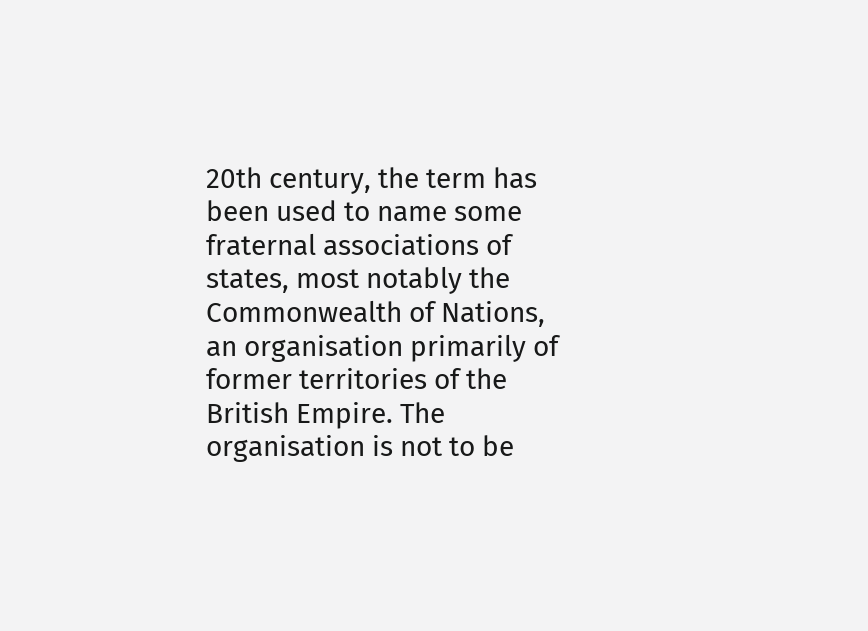20th century, the term has been used to name some fraternal associations of states, most notably the Commonwealth of Nations, an organisation primarily of former territories of the British Empire. The organisation is not to be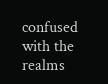confused with the realms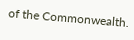of the Commonwealth.